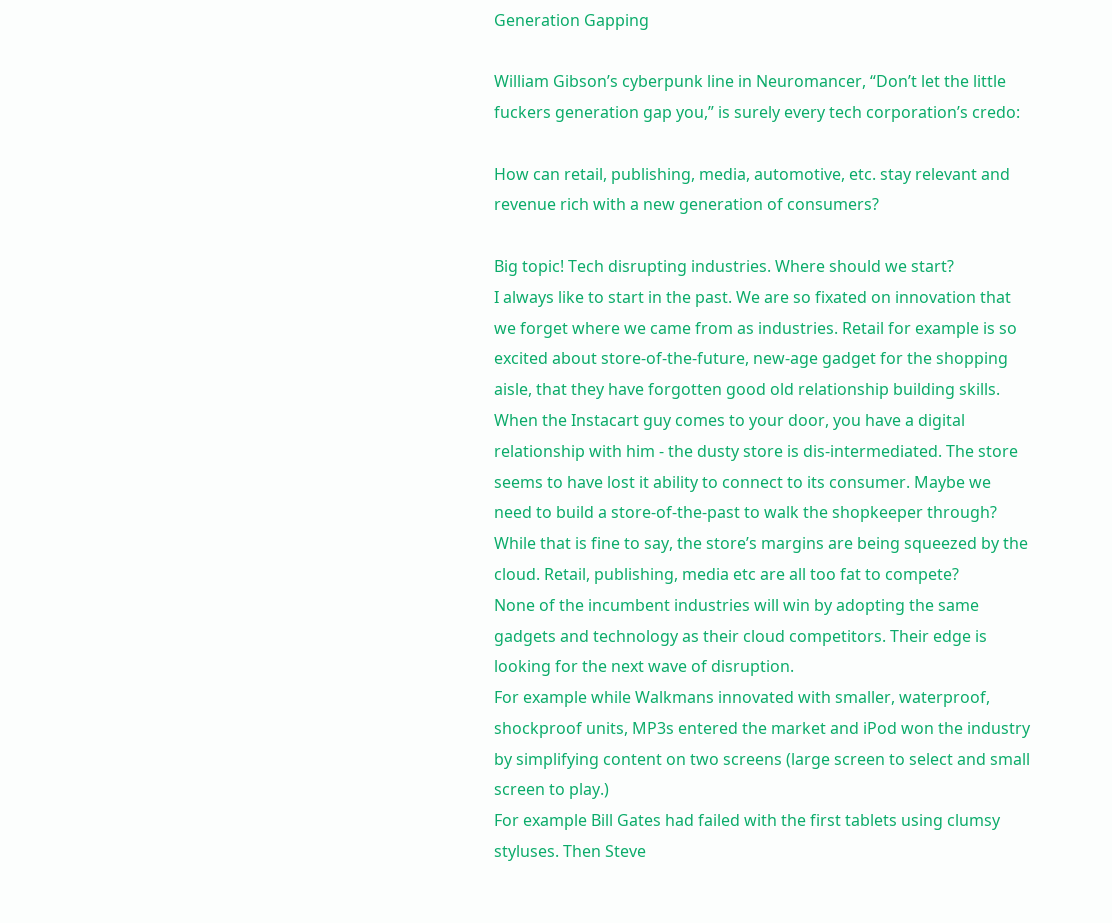Generation Gapping

William Gibson’s cyberpunk line in Neuromancer, “Don’t let the little fuckers generation gap you,” is surely every tech corporation’s credo:

How can retail, publishing, media, automotive, etc. stay relevant and revenue rich with a new generation of consumers?

Big topic! Tech disrupting industries. Where should we start?
I always like to start in the past. We are so fixated on innovation that we forget where we came from as industries. Retail for example is so excited about store-of-the-future, new-age gadget for the shopping aisle, that they have forgotten good old relationship building skills.
When the Instacart guy comes to your door, you have a digital relationship with him - the dusty store is dis-intermediated. The store seems to have lost it ability to connect to its consumer. Maybe we need to build a store-of-the-past to walk the shopkeeper through?
While that is fine to say, the store’s margins are being squeezed by the cloud. Retail, publishing, media etc are all too fat to compete?
None of the incumbent industries will win by adopting the same gadgets and technology as their cloud competitors. Their edge is looking for the next wave of disruption.
For example while Walkmans innovated with smaller, waterproof, shockproof units, MP3s entered the market and iPod won the industry by simplifying content on two screens (large screen to select and small screen to play.)
For example Bill Gates had failed with the first tablets using clumsy styluses. Then Steve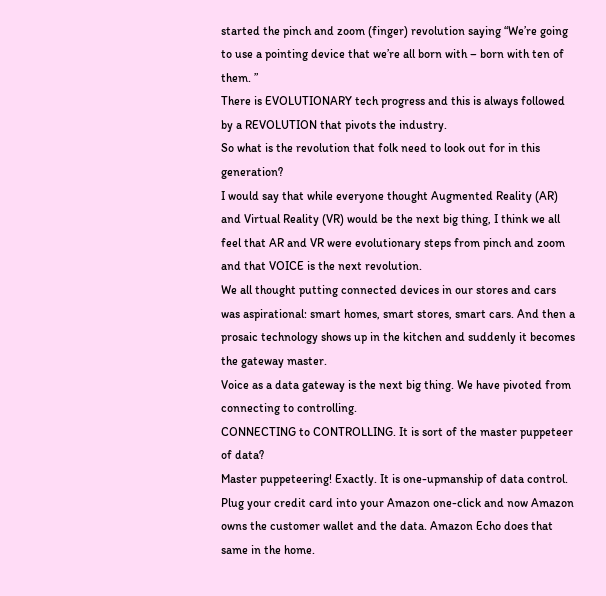started the pinch and zoom (finger) revolution saying “We’re going to use a pointing device that we’re all born with – born with ten of them. ”
There is EVOLUTIONARY tech progress and this is always followed by a REVOLUTION that pivots the industry.
So what is the revolution that folk need to look out for in this generation?
I would say that while everyone thought Augmented Reality (AR) and Virtual Reality (VR) would be the next big thing, I think we all feel that AR and VR were evolutionary steps from pinch and zoom and that VOICE is the next revolution.
We all thought putting connected devices in our stores and cars was aspirational: smart homes, smart stores, smart cars. And then a prosaic technology shows up in the kitchen and suddenly it becomes the gateway master.
Voice as a data gateway is the next big thing. We have pivoted from connecting to controlling.
CONNECTING to CONTROLLING. It is sort of the master puppeteer of data?
Master puppeteering! Exactly. It is one-upmanship of data control. Plug your credit card into your Amazon one-click and now Amazon owns the customer wallet and the data. Amazon Echo does that same in the home.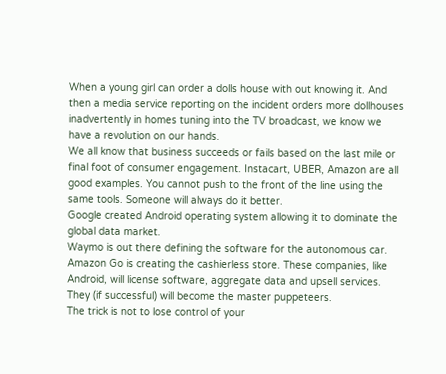When a young girl can order a dolls house with out knowing it. And then a media service reporting on the incident orders more dollhouses inadvertently in homes tuning into the TV broadcast, we know we have a revolution on our hands.
We all know that business succeeds or fails based on the last mile or final foot of consumer engagement. Instacart, UBER, Amazon are all good examples. You cannot push to the front of the line using the same tools. Someone will always do it better.
Google created Android operating system allowing it to dominate the global data market.
Waymo is out there defining the software for the autonomous car. Amazon Go is creating the cashierless store. These companies, like Android, will license software, aggregate data and upsell services. They (if successful) will become the master puppeteers.
The trick is not to lose control of your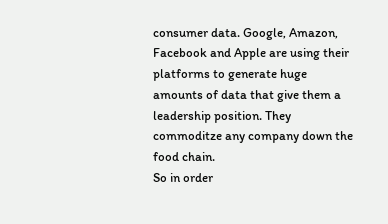consumer data. Google, Amazon, Facebook and Apple are using their platforms to generate huge amounts of data that give them a leadership position. They commoditze any company down the food chain.
So in order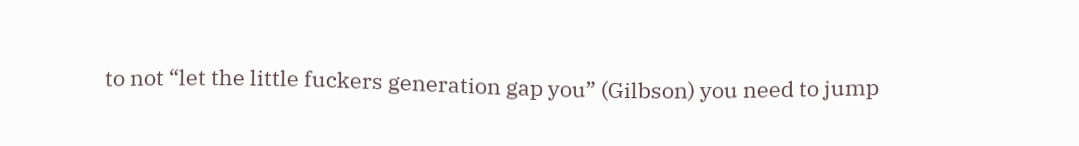to not “let the little fuckers generation gap you” (Gilbson) you need to jump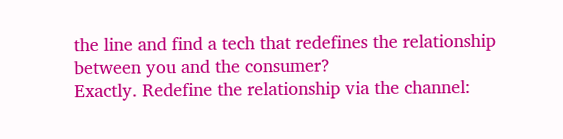the line and find a tech that redefines the relationship between you and the consumer?
Exactly. Redefine the relationship via the channel: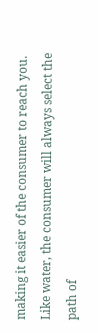making it easier of the consumer to reach you. Like water, the consumer will always select the path of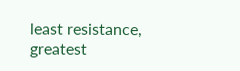least resistance, greatest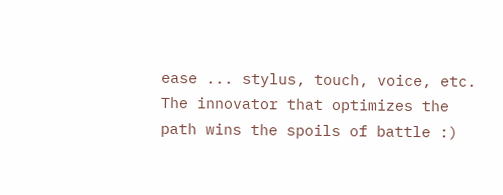ease ... stylus, touch, voice, etc.
The innovator that optimizes the path wins the spoils of battle :)